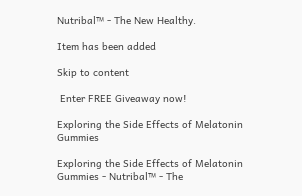Nutribal™ - The New Healthy.

Item has been added

Skip to content

 Enter FREE Giveaway now!

Exploring the Side Effects of Melatonin Gummies

Exploring the Side Effects of Melatonin Gummies - Nutribal™ - The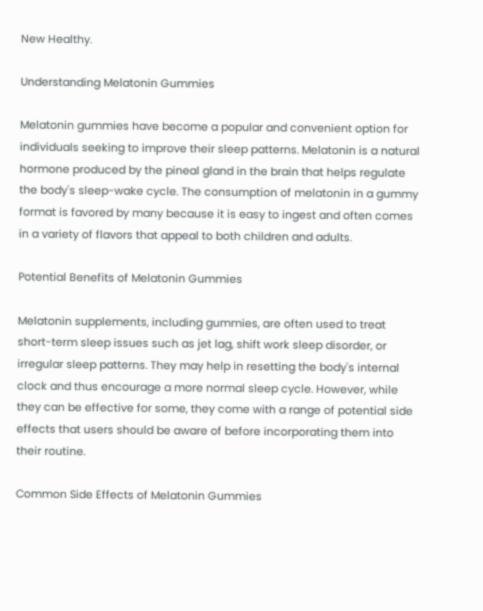New Healthy.

Understanding Melatonin Gummies

Melatonin gummies have become a popular and convenient option for individuals seeking to improve their sleep patterns. Melatonin is a natural hormone produced by the pineal gland in the brain that helps regulate the body's sleep-wake cycle. The consumption of melatonin in a gummy format is favored by many because it is easy to ingest and often comes in a variety of flavors that appeal to both children and adults.

Potential Benefits of Melatonin Gummies

Melatonin supplements, including gummies, are often used to treat short-term sleep issues such as jet lag, shift work sleep disorder, or irregular sleep patterns. They may help in resetting the body's internal clock and thus encourage a more normal sleep cycle. However, while they can be effective for some, they come with a range of potential side effects that users should be aware of before incorporating them into their routine.

Common Side Effects of Melatonin Gummies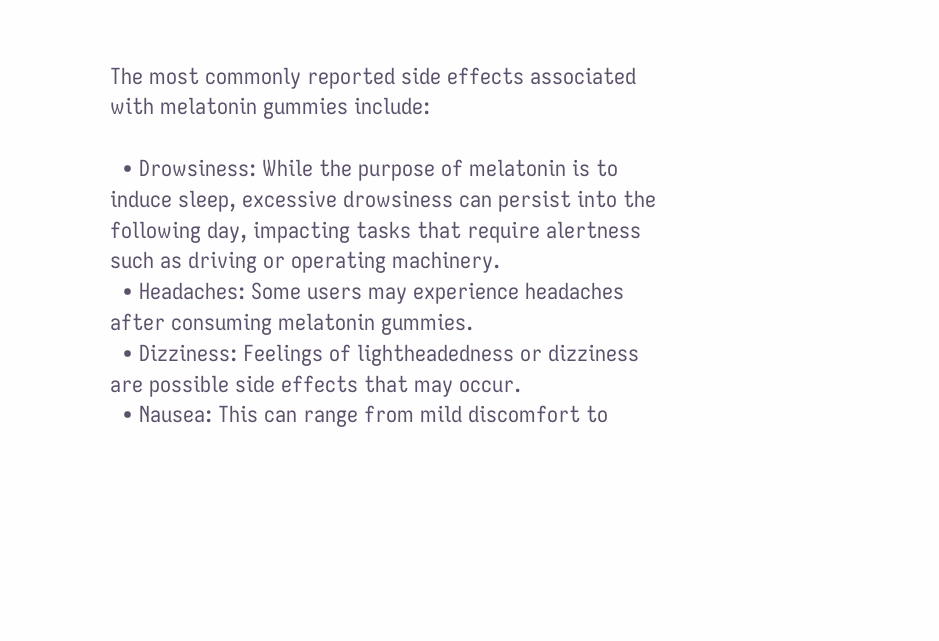The most commonly reported side effects associated with melatonin gummies include:

  • Drowsiness: While the purpose of melatonin is to induce sleep, excessive drowsiness can persist into the following day, impacting tasks that require alertness such as driving or operating machinery.
  • Headaches: Some users may experience headaches after consuming melatonin gummies.
  • Dizziness: Feelings of lightheadedness or dizziness are possible side effects that may occur.
  • Nausea: This can range from mild discomfort to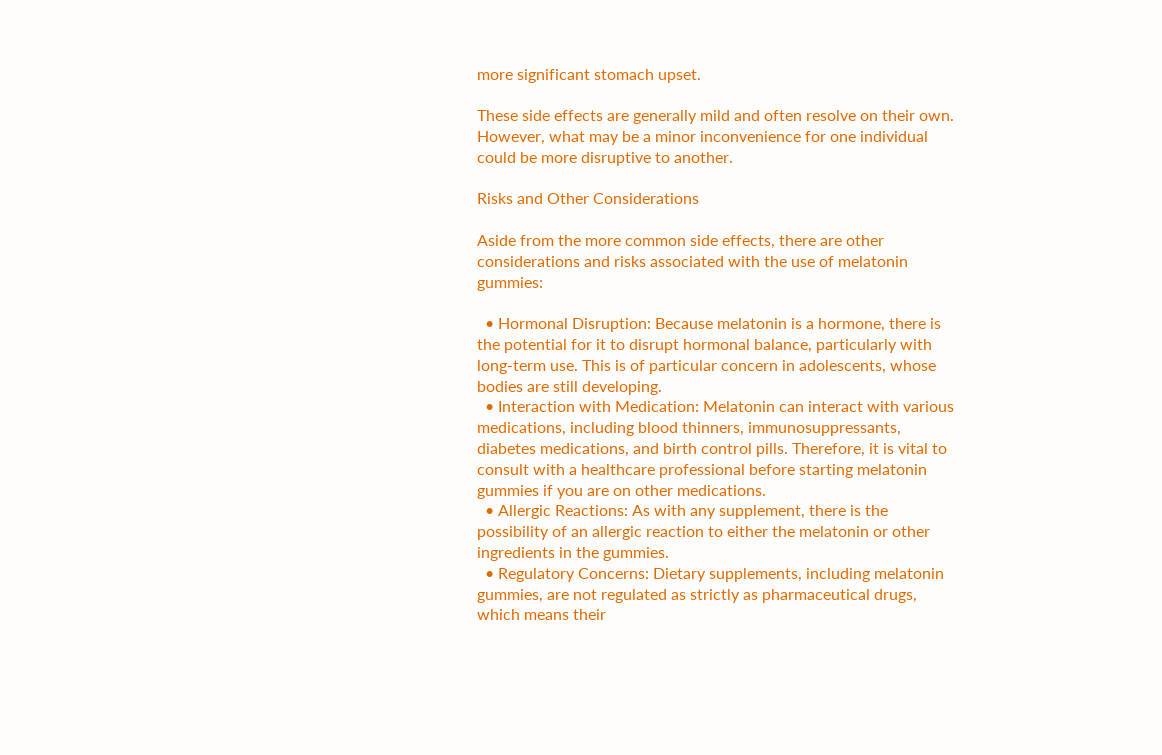more significant stomach upset.

These side effects are generally mild and often resolve on their own. However, what may be a minor inconvenience for one individual could be more disruptive to another.

Risks and Other Considerations

Aside from the more common side effects, there are other considerations and risks associated with the use of melatonin gummies:

  • Hormonal Disruption: Because melatonin is a hormone, there is the potential for it to disrupt hormonal balance, particularly with long-term use. This is of particular concern in adolescents, whose bodies are still developing.
  • Interaction with Medication: Melatonin can interact with various medications, including blood thinners, immunosuppressants, diabetes medications, and birth control pills. Therefore, it is vital to consult with a healthcare professional before starting melatonin gummies if you are on other medications.
  • Allergic Reactions: As with any supplement, there is the possibility of an allergic reaction to either the melatonin or other ingredients in the gummies.
  • Regulatory Concerns: Dietary supplements, including melatonin gummies, are not regulated as strictly as pharmaceutical drugs, which means their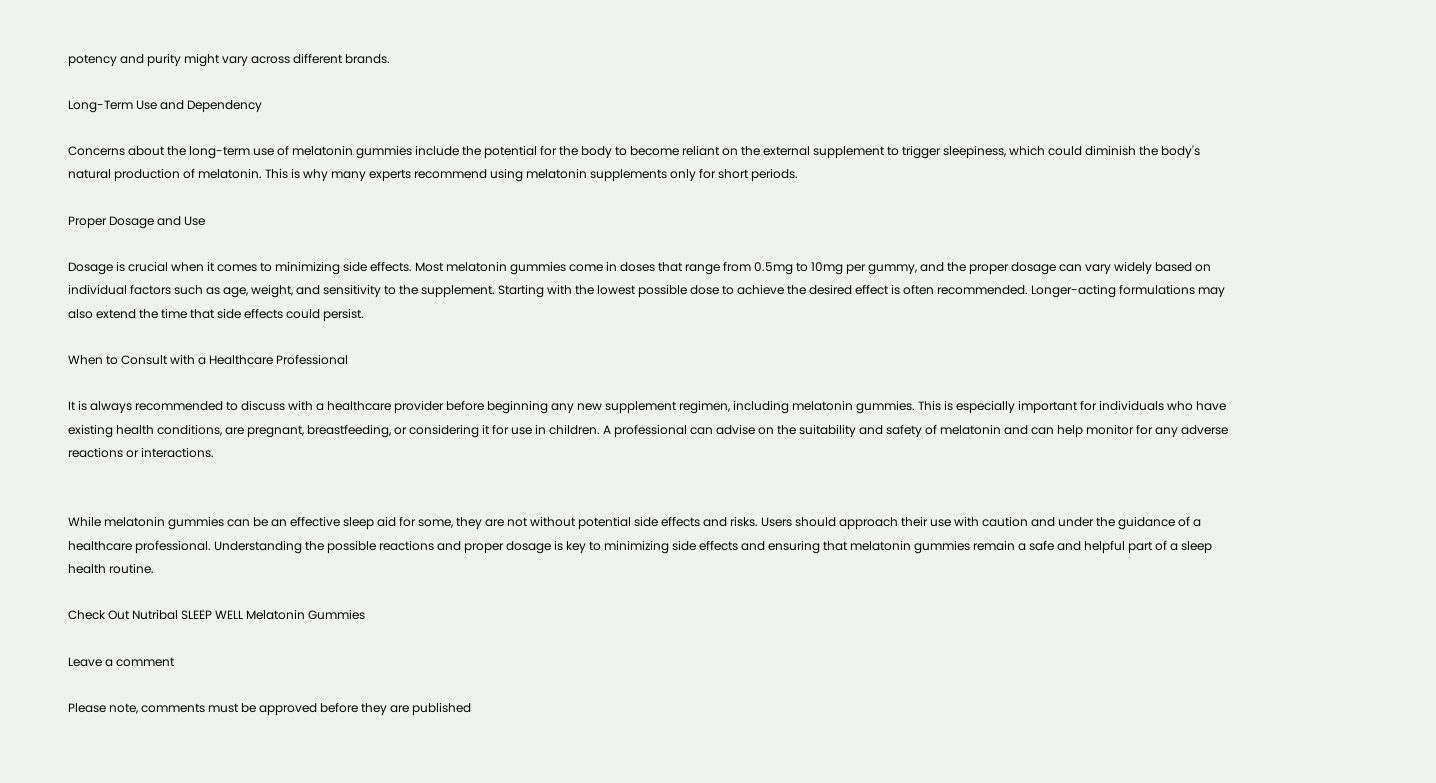potency and purity might vary across different brands.

Long-Term Use and Dependency

Concerns about the long-term use of melatonin gummies include the potential for the body to become reliant on the external supplement to trigger sleepiness, which could diminish the body's natural production of melatonin. This is why many experts recommend using melatonin supplements only for short periods.

Proper Dosage and Use

Dosage is crucial when it comes to minimizing side effects. Most melatonin gummies come in doses that range from 0.5mg to 10mg per gummy, and the proper dosage can vary widely based on individual factors such as age, weight, and sensitivity to the supplement. Starting with the lowest possible dose to achieve the desired effect is often recommended. Longer-acting formulations may also extend the time that side effects could persist.

When to Consult with a Healthcare Professional

It is always recommended to discuss with a healthcare provider before beginning any new supplement regimen, including melatonin gummies. This is especially important for individuals who have existing health conditions, are pregnant, breastfeeding, or considering it for use in children. A professional can advise on the suitability and safety of melatonin and can help monitor for any adverse reactions or interactions.


While melatonin gummies can be an effective sleep aid for some, they are not without potential side effects and risks. Users should approach their use with caution and under the guidance of a healthcare professional. Understanding the possible reactions and proper dosage is key to minimizing side effects and ensuring that melatonin gummies remain a safe and helpful part of a sleep health routine.

Check Out Nutribal SLEEP WELL Melatonin Gummies

Leave a comment

Please note, comments must be approved before they are published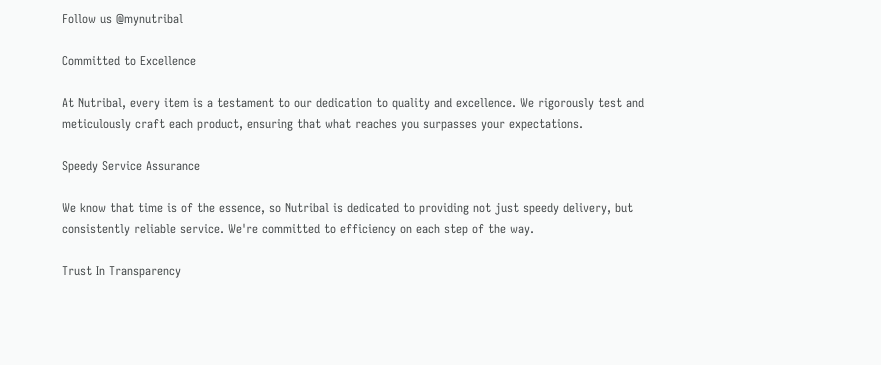Follow us @mynutribal

Committed to Excellence

At Nutribal, every item is a testament to our dedication to quality and excellence. We rigorously test and meticulously craft each product, ensuring that what reaches you surpasses your expectations.

Speedy Service Assurance

We know that time is of the essence, so Nutribal is dedicated to providing not just speedy delivery, but consistently reliable service. We're committed to efficiency on each step of the way.

Trust In Transparency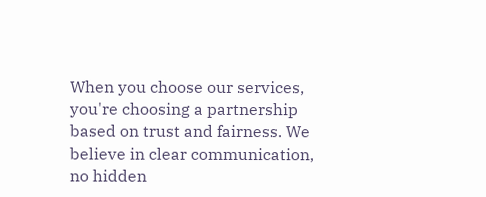When you choose our services, you're choosing a partnership based on trust and fairness. We believe in clear communication, no hidden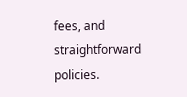fees, and straightforward policies.